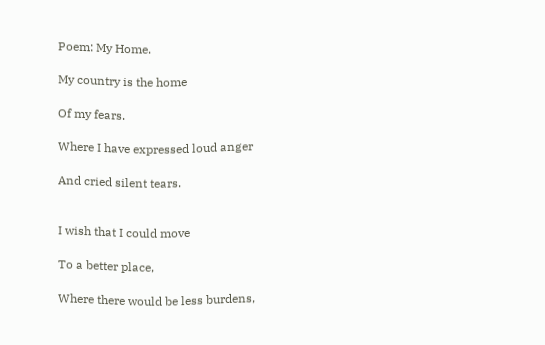Poem: My Home.

My country is the home

Of my fears.

Where I have expressed loud anger

And cried silent tears.


I wish that I could move

To a better place,

Where there would be less burdens,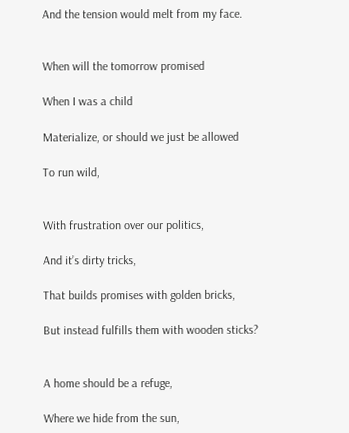And the tension would melt from my face.


When will the tomorrow promised

When I was a child

Materialize, or should we just be allowed

To run wild,


With frustration over our politics,

And it’s dirty tricks,

That builds promises with golden bricks,

But instead fulfills them with wooden sticks?


A home should be a refuge,

Where we hide from the sun,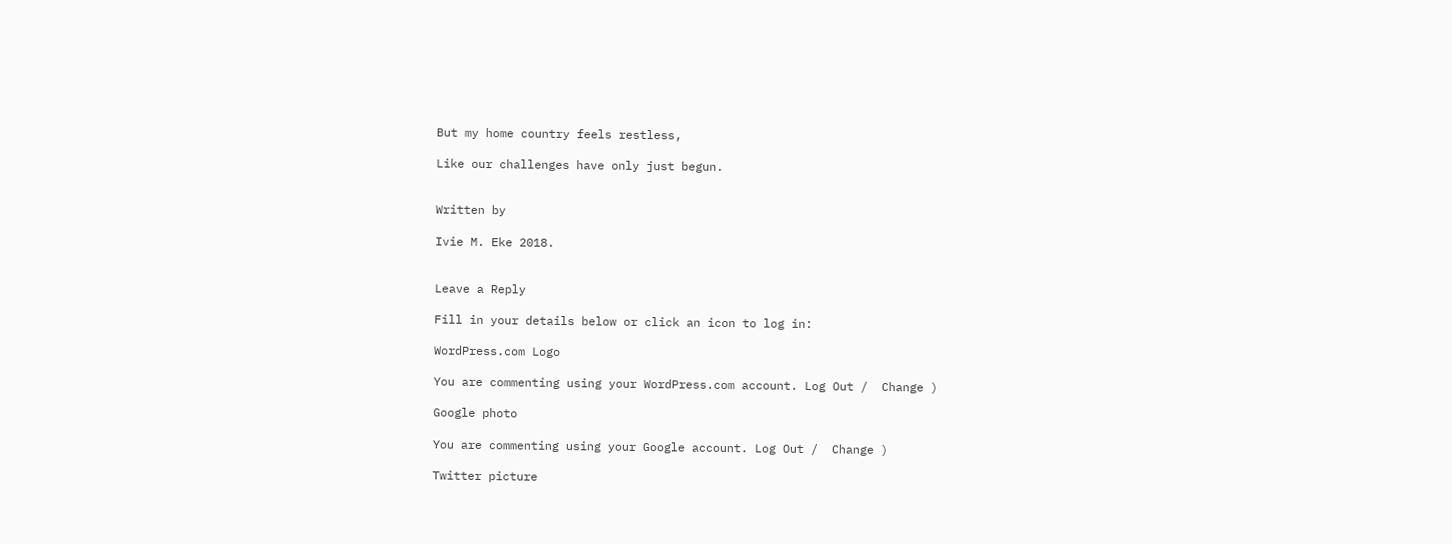But my home country feels restless,

Like our challenges have only just begun.


Written by

Ivie M. Eke 2018.


Leave a Reply

Fill in your details below or click an icon to log in:

WordPress.com Logo

You are commenting using your WordPress.com account. Log Out /  Change )

Google photo

You are commenting using your Google account. Log Out /  Change )

Twitter picture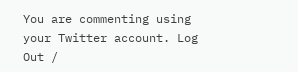You are commenting using your Twitter account. Log Out /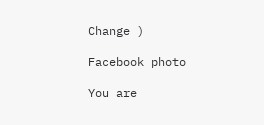Change )

Facebook photo

You are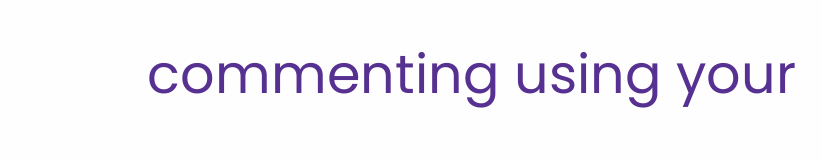commenting using your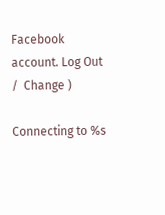Facebook account. Log Out /  Change )

Connecting to %s